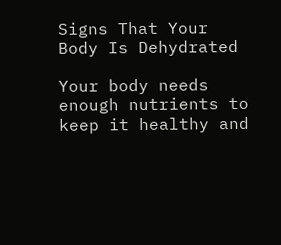Signs That Your Body Is Dehydrated

Your body needs enough nutrients to keep it healthy and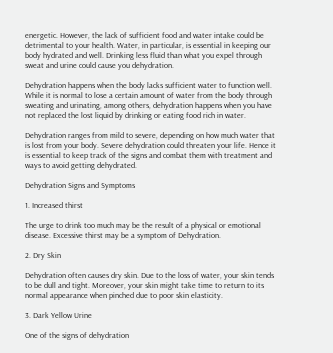energetic. However, the lack of sufficient food and water intake could be detrimental to your health. Water, in particular, is essential in keeping our body hydrated and well. Drinking less fluid than what you expel through sweat and urine could cause you dehydration.

Dehydration happens when the body lacks sufficient water to function well. While it is normal to lose a certain amount of water from the body through sweating and urinating, among others, dehydration happens when you have not replaced the lost liquid by drinking or eating food rich in water.

Dehydration ranges from mild to severe, depending on how much water that is lost from your body. Severe dehydration could threaten your life. Hence it is essential to keep track of the signs and combat them with treatment and ways to avoid getting dehydrated.

Dehydration Signs and Symptoms

1. Increased thirst

The urge to drink too much may be the result of a physical or emotional disease. Excessive thirst may be a symptom of Dehydration.

2. Dry Skin

Dehydration often causes dry skin. Due to the loss of water, your skin tends to be dull and tight. Moreover, your skin might take time to return to its normal appearance when pinched due to poor skin elasticity.

3. Dark Yellow Urine

One of the signs of dehydration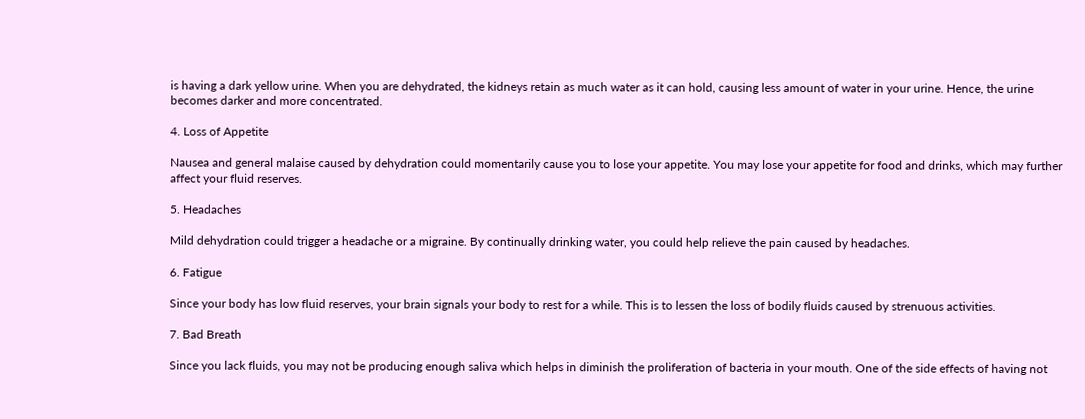is having a dark yellow urine. When you are dehydrated, the kidneys retain as much water as it can hold, causing less amount of water in your urine. Hence, the urine becomes darker and more concentrated.

4. Loss of Appetite

Nausea and general malaise caused by dehydration could momentarily cause you to lose your appetite. You may lose your appetite for food and drinks, which may further affect your fluid reserves.

5. Headaches

Mild dehydration could trigger a headache or a migraine. By continually drinking water, you could help relieve the pain caused by headaches.

6. Fatigue

Since your body has low fluid reserves, your brain signals your body to rest for a while. This is to lessen the loss of bodily fluids caused by strenuous activities.

7. Bad Breath

Since you lack fluids, you may not be producing enough saliva which helps in diminish the proliferation of bacteria in your mouth. One of the side effects of having not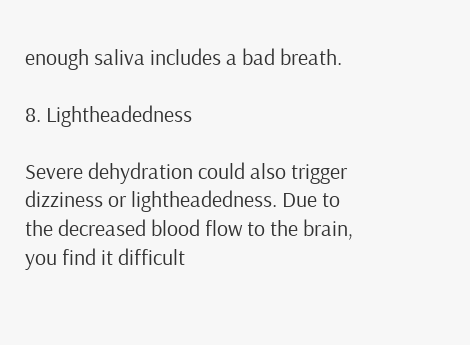enough saliva includes a bad breath.

8. Lightheadedness

Severe dehydration could also trigger dizziness or lightheadedness. Due to the decreased blood flow to the brain, you find it difficult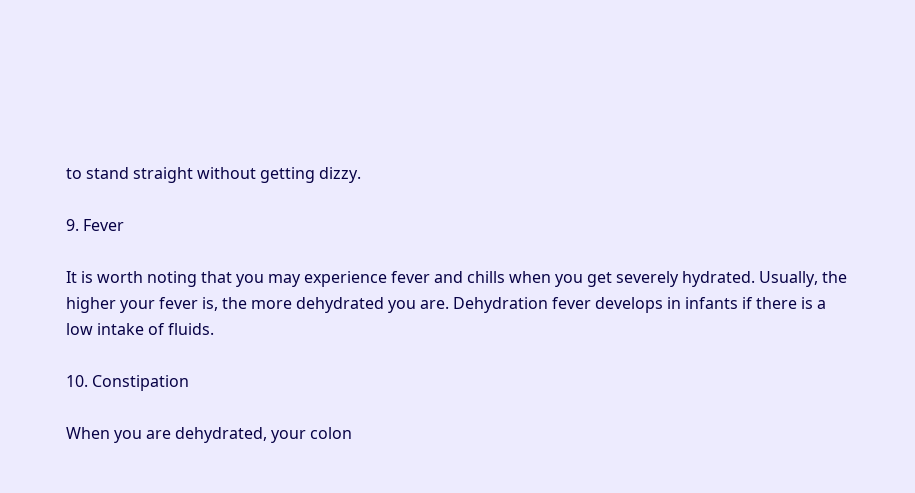to stand straight without getting dizzy.

9. Fever

It is worth noting that you may experience fever and chills when you get severely hydrated. Usually, the higher your fever is, the more dehydrated you are. Dehydration fever develops in infants if there is a low intake of fluids.

10. Constipation

When you are dehydrated, your colon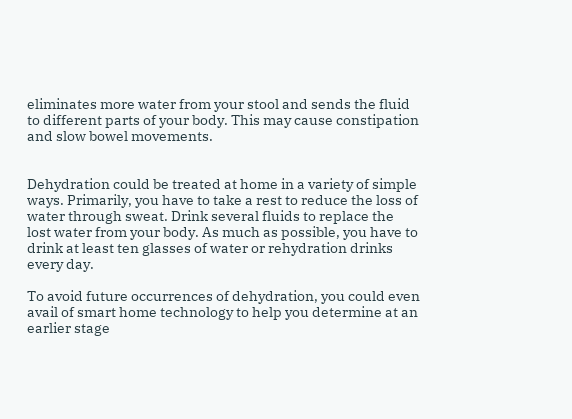eliminates more water from your stool and sends the fluid to different parts of your body. This may cause constipation and slow bowel movements.


Dehydration could be treated at home in a variety of simple ways. Primarily, you have to take a rest to reduce the loss of water through sweat. Drink several fluids to replace the lost water from your body. As much as possible, you have to drink at least ten glasses of water or rehydration drinks every day.

To avoid future occurrences of dehydration, you could even avail of smart home technology to help you determine at an earlier stage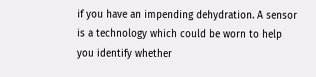if you have an impending dehydration. A sensor is a technology which could be worn to help you identify whether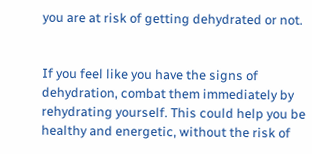you are at risk of getting dehydrated or not.


If you feel like you have the signs of dehydration, combat them immediately by rehydrating yourself. This could help you be healthy and energetic, without the risk of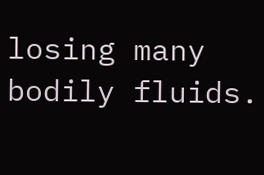losing many bodily fluids.